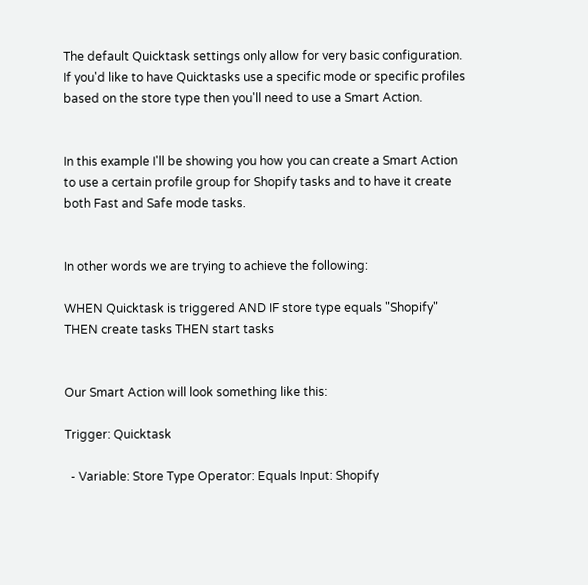The default Quicktask settings only allow for very basic configuration. If you'd like to have Quicktasks use a specific mode or specific profiles based on the store type then you'll need to use a Smart Action.


In this example I'll be showing you how you can create a Smart Action to use a certain profile group for Shopify tasks and to have it create both Fast and Safe mode tasks.


In other words we are trying to achieve the following:

WHEN Quicktask is triggered AND IF store type equals "Shopify" THEN create tasks THEN start tasks


Our Smart Action will look something like this:

Trigger: Quicktask

  - Variable: Store Type Operator: Equals Input: Shopify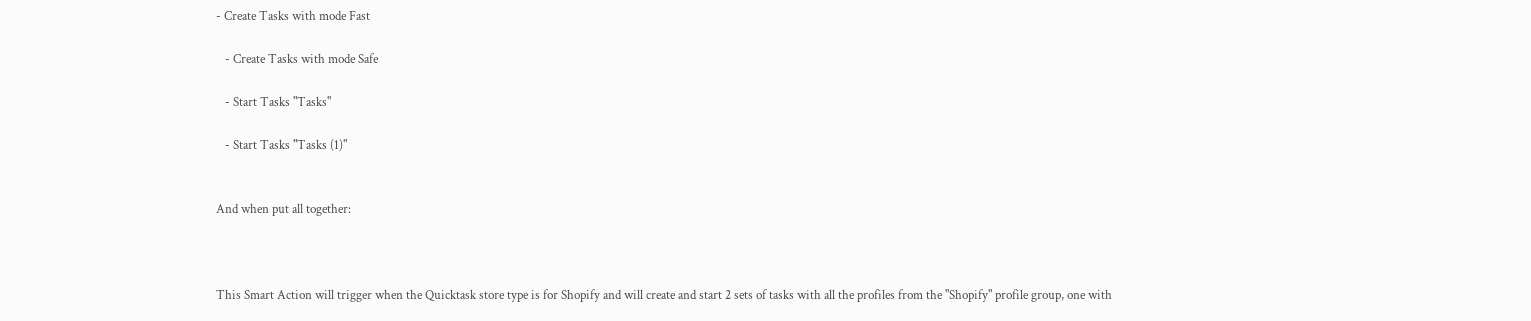- Create Tasks with mode Fast

   - Create Tasks with mode Safe

   - Start Tasks "Tasks"

   - Start Tasks "Tasks (1)"


And when put all together:



This Smart Action will trigger when the Quicktask store type is for Shopify and will create and start 2 sets of tasks with all the profiles from the "Shopify" profile group, one with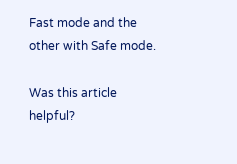Fast mode and the other with Safe mode.

Was this article helpful?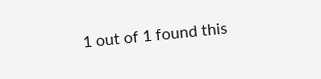1 out of 1 found this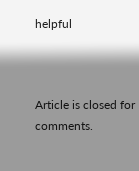helpful



Article is closed for comments.